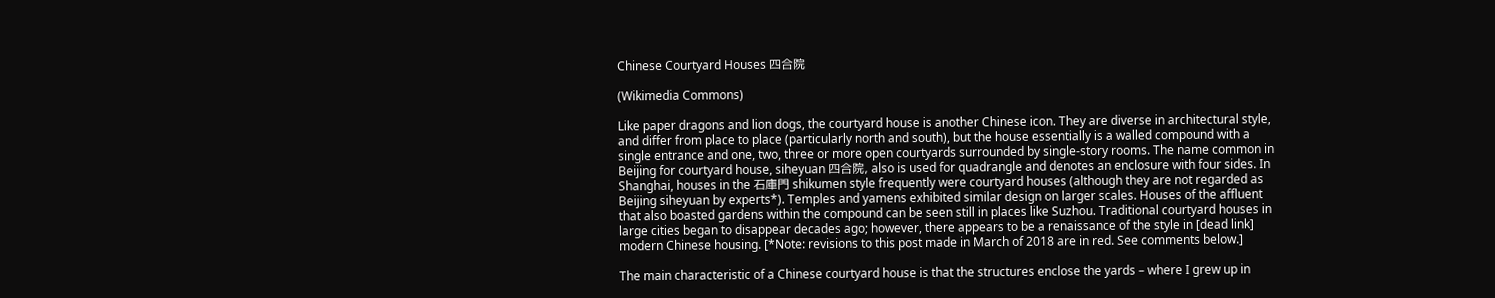Chinese Courtyard Houses 四合院

(Wikimedia Commons)

Like paper dragons and lion dogs, the courtyard house is another Chinese icon. They are diverse in architectural style, and differ from place to place (particularly north and south), but the house essentially is a walled compound with a single entrance and one, two, three or more open courtyards surrounded by single-story rooms. The name common in Beijing for courtyard house, siheyuan 四合院, also is used for quadrangle and denotes an enclosure with four sides. In Shanghai, houses in the 石庫門 shikumen style frequently were courtyard houses (although they are not regarded as Beijing siheyuan by experts*). Temples and yamens exhibited similar design on larger scales. Houses of the affluent that also boasted gardens within the compound can be seen still in places like Suzhou. Traditional courtyard houses in large cities began to disappear decades ago; however, there appears to be a renaissance of the style in [dead link] modern Chinese housing. [*Note: revisions to this post made in March of 2018 are in red. See comments below.]

The main characteristic of a Chinese courtyard house is that the structures enclose the yards – where I grew up in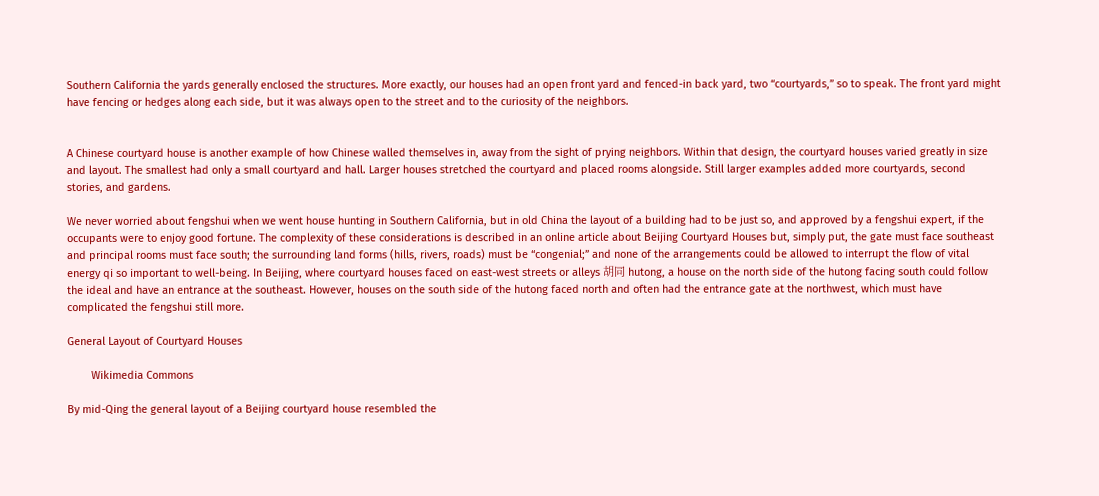Southern California the yards generally enclosed the structures. More exactly, our houses had an open front yard and fenced-in back yard, two “courtyards,” so to speak. The front yard might have fencing or hedges along each side, but it was always open to the street and to the curiosity of the neighbors.


A Chinese courtyard house is another example of how Chinese walled themselves in, away from the sight of prying neighbors. Within that design, the courtyard houses varied greatly in size and layout. The smallest had only a small courtyard and hall. Larger houses stretched the courtyard and placed rooms alongside. Still larger examples added more courtyards, second stories, and gardens.

We never worried about fengshui when we went house hunting in Southern California, but in old China the layout of a building had to be just so, and approved by a fengshui expert, if the occupants were to enjoy good fortune. The complexity of these considerations is described in an online article about Beijing Courtyard Houses but, simply put, the gate must face southeast and principal rooms must face south; the surrounding land forms (hills, rivers, roads) must be “congenial;” and none of the arrangements could be allowed to interrupt the flow of vital energy qi so important to well-being. In Beijing, where courtyard houses faced on east-west streets or alleys 胡同 hutong, a house on the north side of the hutong facing south could follow the ideal and have an entrance at the southeast. However, houses on the south side of the hutong faced north and often had the entrance gate at the northwest, which must have complicated the fengshui still more.

General Layout of Courtyard Houses

        Wikimedia Commons

By mid-Qing the general layout of a Beijing courtyard house resembled the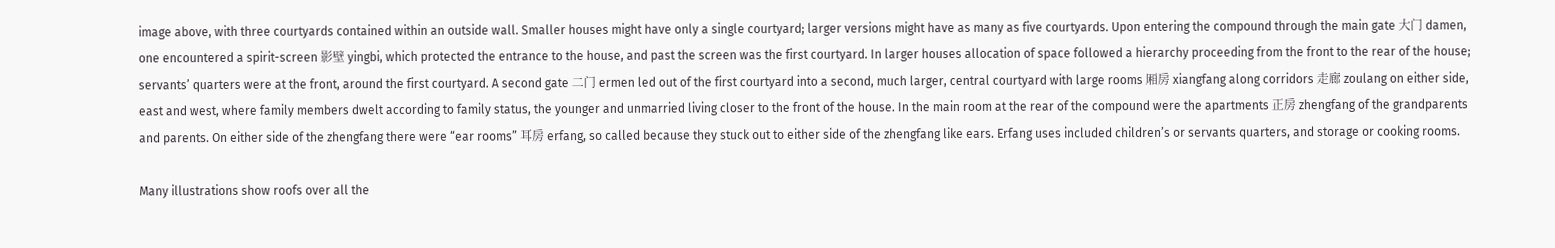image above, with three courtyards contained within an outside wall. Smaller houses might have only a single courtyard; larger versions might have as many as five courtyards. Upon entering the compound through the main gate 大门 damen, one encountered a spirit-screen 影壁 yingbi, which protected the entrance to the house, and past the screen was the first courtyard. In larger houses allocation of space followed a hierarchy proceeding from the front to the rear of the house; servants’ quarters were at the front, around the first courtyard. A second gate 二门 ermen led out of the first courtyard into a second, much larger, central courtyard with large rooms 厢房 xiangfang along corridors 走廊 zoulang on either side, east and west, where family members dwelt according to family status, the younger and unmarried living closer to the front of the house. In the main room at the rear of the compound were the apartments 正房 zhengfang of the grandparents and parents. On either side of the zhengfang there were “ear rooms” 耳房 erfang, so called because they stuck out to either side of the zhengfang like ears. Erfang uses included children’s or servants quarters, and storage or cooking rooms.

Many illustrations show roofs over all the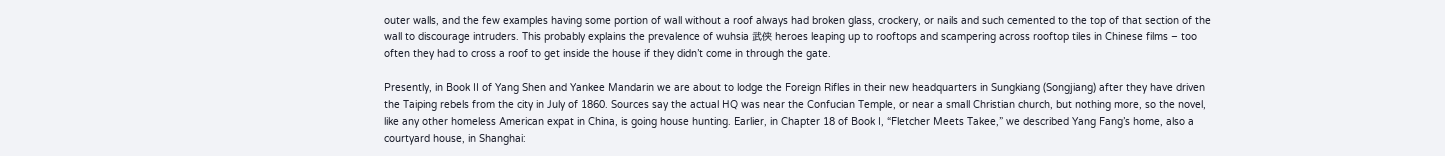outer walls, and the few examples having some portion of wall without a roof always had broken glass, crockery, or nails and such cemented to the top of that section of the wall to discourage intruders. This probably explains the prevalence of wuhsia 武侠 heroes leaping up to rooftops and scampering across rooftop tiles in Chinese films – too often they had to cross a roof to get inside the house if they didn’t come in through the gate.

Presently, in Book II of Yang Shen and Yankee Mandarin we are about to lodge the Foreign Rifles in their new headquarters in Sungkiang (Songjiang) after they have driven the Taiping rebels from the city in July of 1860. Sources say the actual HQ was near the Confucian Temple, or near a small Christian church, but nothing more, so the novel, like any other homeless American expat in China, is going house hunting. Earlier, in Chapter 18 of Book I, “Fletcher Meets Takee,” we described Yang Fang’s home, also a courtyard house, in Shanghai: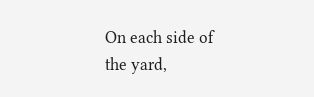On each side of the yard,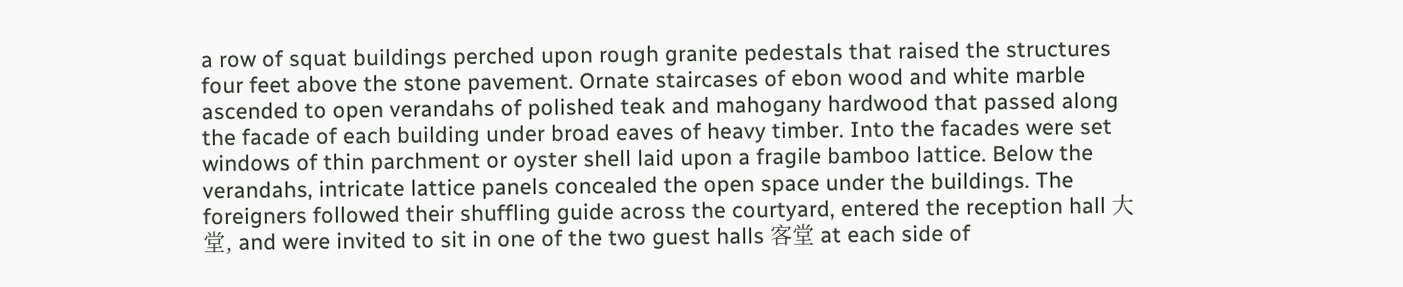a row of squat buildings perched upon rough granite pedestals that raised the structures four feet above the stone pavement. Ornate staircases of ebon wood and white marble ascended to open verandahs of polished teak and mahogany hardwood that passed along the facade of each building under broad eaves of heavy timber. Into the facades were set windows of thin parchment or oyster shell laid upon a fragile bamboo lattice. Below the verandahs, intricate lattice panels concealed the open space under the buildings. The foreigners followed their shuffling guide across the courtyard, entered the reception hall 大堂, and were invited to sit in one of the two guest halls 客堂 at each side of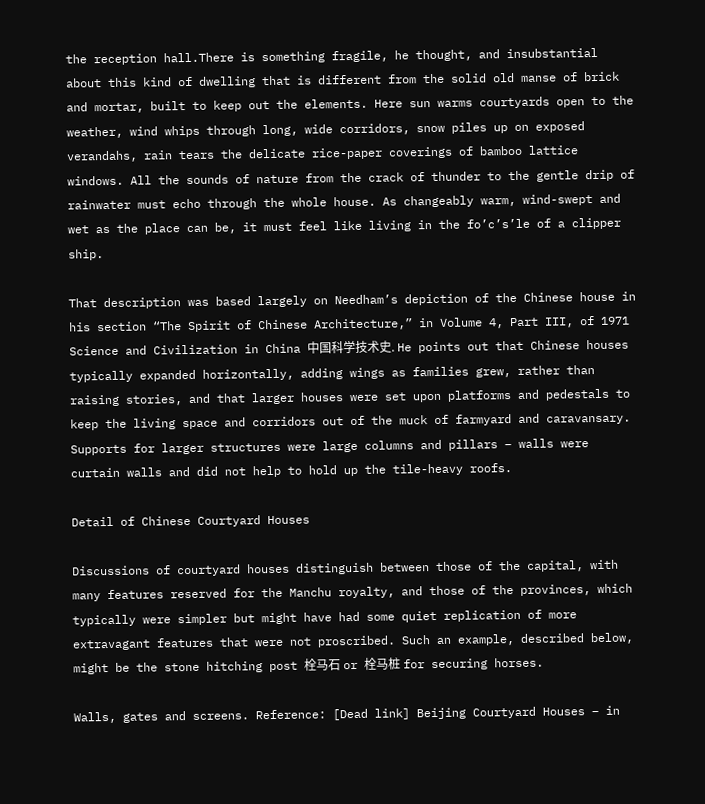the reception hall.There is something fragile, he thought, and insubstantial about this kind of dwelling that is different from the solid old manse of brick and mortar, built to keep out the elements. Here sun warms courtyards open to the weather, wind whips through long, wide corridors, snow piles up on exposed verandahs, rain tears the delicate rice-paper coverings of bamboo lattice windows. All the sounds of nature from the crack of thunder to the gentle drip of rainwater must echo through the whole house. As changeably warm, wind-swept and wet as the place can be, it must feel like living in the fo’c’s’le of a clipper ship.

That description was based largely on Needham’s depiction of the Chinese house in his section “The Spirit of Chinese Architecture,” in Volume 4, Part III, of 1971 Science and Civilization in China 中国科学技术史. He points out that Chinese houses typically expanded horizontally, adding wings as families grew, rather than raising stories, and that larger houses were set upon platforms and pedestals to keep the living space and corridors out of the muck of farmyard and caravansary. Supports for larger structures were large columns and pillars – walls were curtain walls and did not help to hold up the tile-heavy roofs.

Detail of Chinese Courtyard Houses

Discussions of courtyard houses distinguish between those of the capital, with many features reserved for the Manchu royalty, and those of the provinces, which typically were simpler but might have had some quiet replication of more extravagant features that were not proscribed. Such an example, described below, might be the stone hitching post 栓马石 or 栓马桩 for securing horses.

Walls, gates and screens. Reference: [Dead link] Beijing Courtyard Houses – in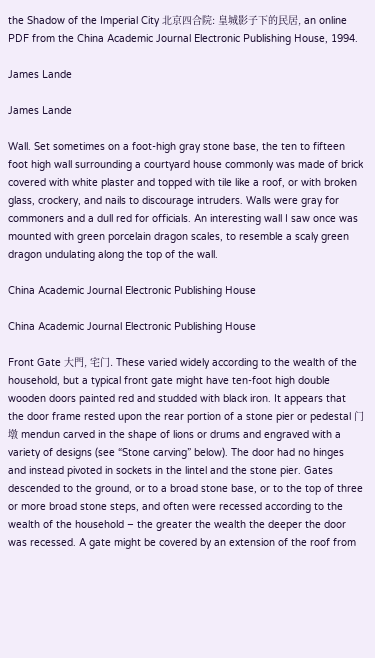the Shadow of the Imperial City 北京四合院: 皇城影子下的民居, an online PDF from the China Academic Journal Electronic Publishing House, 1994.

James Lande

James Lande

Wall. Set sometimes on a foot-high gray stone base, the ten to fifteen foot high wall surrounding a courtyard house commonly was made of brick covered with white plaster and topped with tile like a roof, or with broken glass, crockery, and nails to discourage intruders. Walls were gray for commoners and a dull red for officials. An interesting wall I saw once was mounted with green porcelain dragon scales, to resemble a scaly green dragon undulating along the top of the wall.

China Academic Journal Electronic Publishing House

China Academic Journal Electronic Publishing House

Front Gate 大門, 宅门. These varied widely according to the wealth of the household, but a typical front gate might have ten-foot high double wooden doors painted red and studded with black iron. It appears that the door frame rested upon the rear portion of a stone pier or pedestal 门墩 mendun carved in the shape of lions or drums and engraved with a variety of designs (see “Stone carving” below). The door had no hinges and instead pivoted in sockets in the lintel and the stone pier. Gates descended to the ground, or to a broad stone base, or to the top of three or more broad stone steps, and often were recessed according to the wealth of the household – the greater the wealth the deeper the door was recessed. A gate might be covered by an extension of the roof from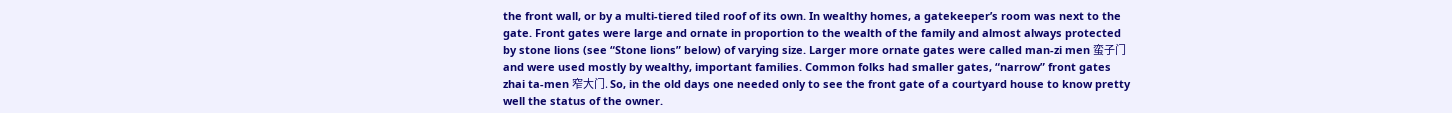the front wall, or by a multi-tiered tiled roof of its own. In wealthy homes, a gatekeeper’s room was next to the gate. Front gates were large and ornate in proportion to the wealth of the family and almost always protected by stone lions (see “Stone lions” below) of varying size. Larger more ornate gates were called man-zi men 蛮子门 and were used mostly by wealthy, important families. Common folks had smaller gates, “narrow” front gates zhai ta-men 窄大门. So, in the old days one needed only to see the front gate of a courtyard house to know pretty well the status of the owner.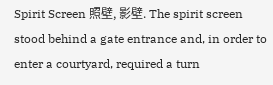Spirit Screen 照壁, 影壁. The spirit screen stood behind a gate entrance and, in order to enter a courtyard, required a turn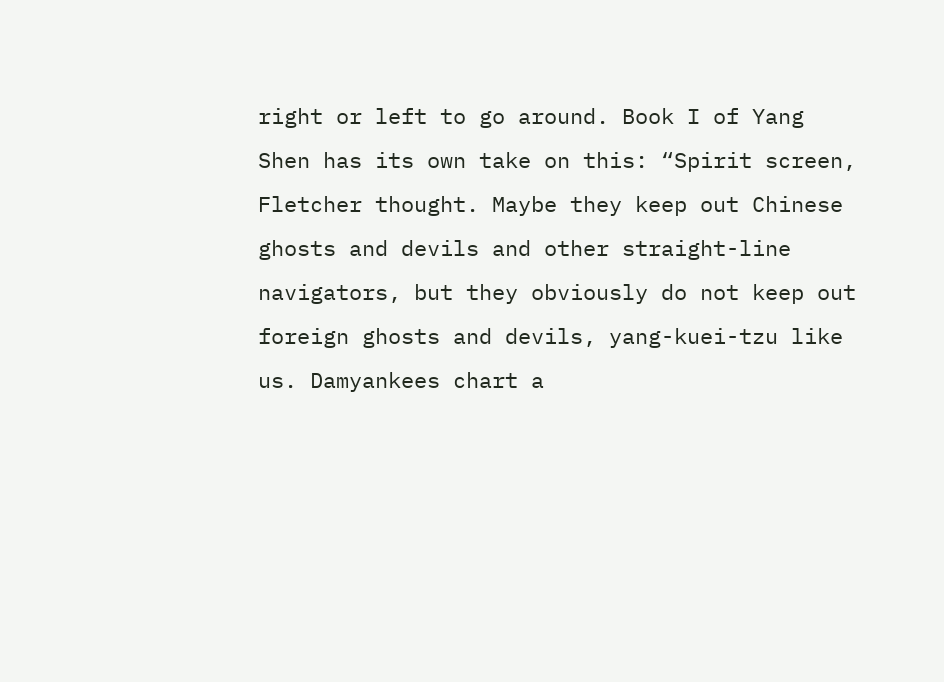right or left to go around. Book I of Yang Shen has its own take on this: “Spirit screen, Fletcher thought. Maybe they keep out Chinese ghosts and devils and other straight-line navigators, but they obviously do not keep out foreign ghosts and devils, yang-kuei-tzu like us. Damyankees chart a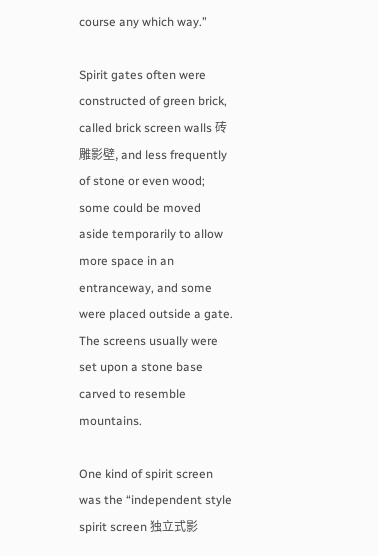course any which way.”

Spirit gates often were constructed of green brick, called brick screen walls 砖雕影壁, and less frequently of stone or even wood; some could be moved aside temporarily to allow more space in an entranceway, and some were placed outside a gate. The screens usually were set upon a stone base carved to resemble mountains.

One kind of spirit screen was the “independent style spirit screen 独立式影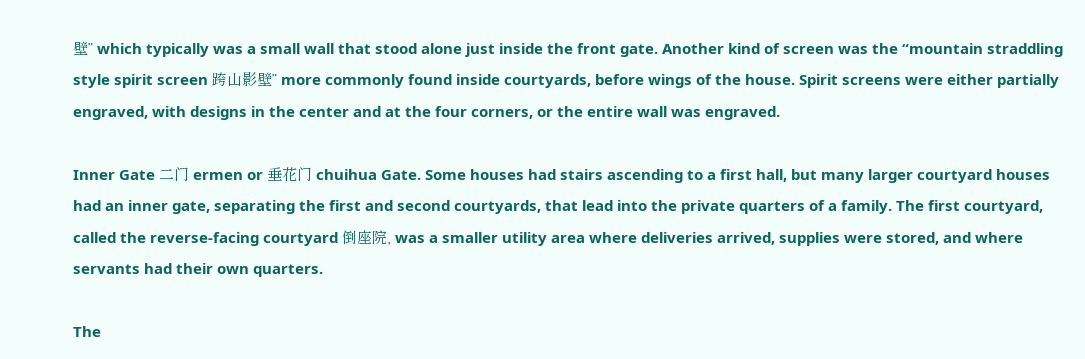壁” which typically was a small wall that stood alone just inside the front gate. Another kind of screen was the “mountain straddling style spirit screen 跨山影壁” more commonly found inside courtyards, before wings of the house. Spirit screens were either partially engraved, with designs in the center and at the four corners, or the entire wall was engraved.

Inner Gate 二门 ermen or 垂花门 chuihua Gate. Some houses had stairs ascending to a first hall, but many larger courtyard houses had an inner gate, separating the first and second courtyards, that lead into the private quarters of a family. The first courtyard, called the reverse-facing courtyard 倒座院, was a smaller utility area where deliveries arrived, supplies were stored, and where servants had their own quarters.

The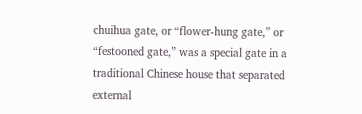chuihua gate, or “flower-hung gate,” or “festooned gate,” was a special gate in a traditional Chinese house that separated external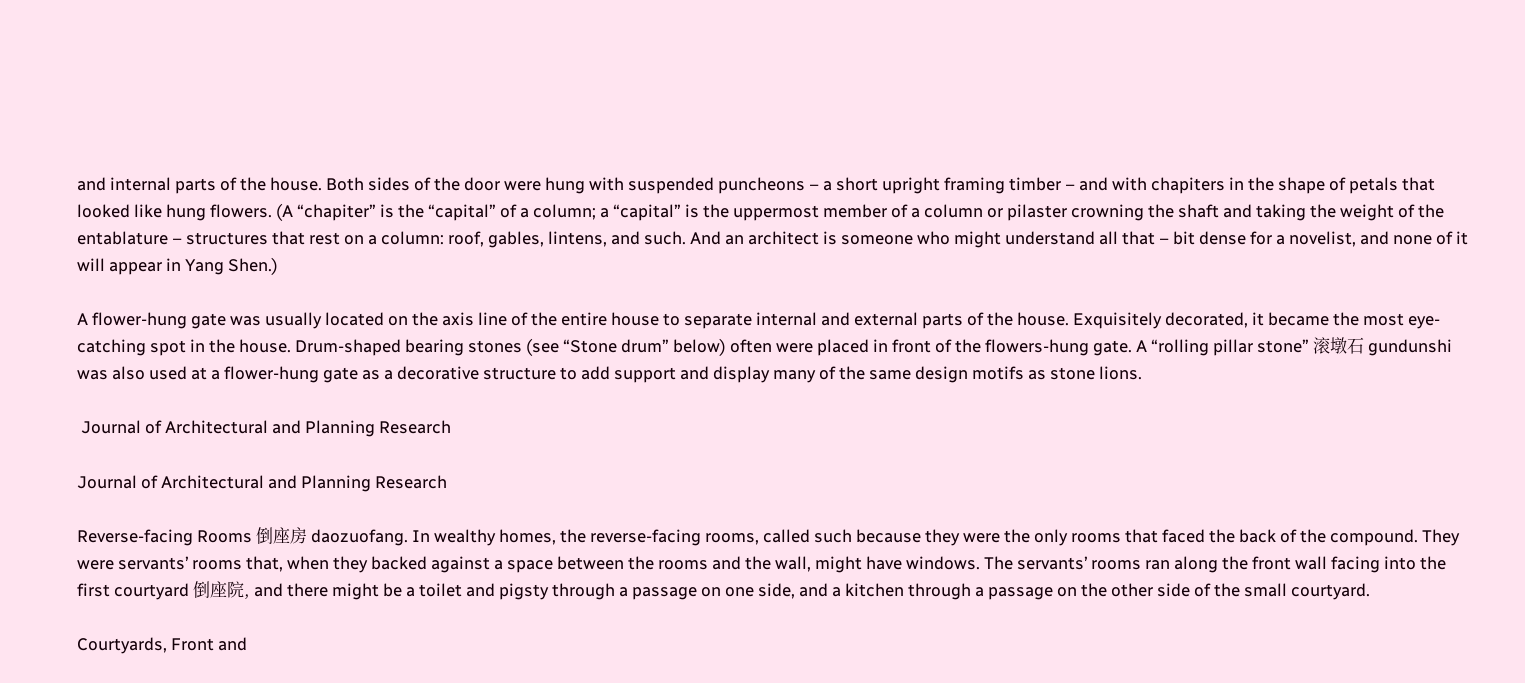and internal parts of the house. Both sides of the door were hung with suspended puncheons – a short upright framing timber – and with chapiters in the shape of petals that looked like hung flowers. (A “chapiter” is the “capital” of a column; a “capital” is the uppermost member of a column or pilaster crowning the shaft and taking the weight of the entablature – structures that rest on a column: roof, gables, lintens, and such. And an architect is someone who might understand all that – bit dense for a novelist, and none of it will appear in Yang Shen.)

A flower-hung gate was usually located on the axis line of the entire house to separate internal and external parts of the house. Exquisitely decorated, it became the most eye-catching spot in the house. Drum-shaped bearing stones (see “Stone drum” below) often were placed in front of the flowers-hung gate. A “rolling pillar stone” 滚墩石 gundunshi was also used at a flower-hung gate as a decorative structure to add support and display many of the same design motifs as stone lions.

 Journal of Architectural and Planning Research

Journal of Architectural and Planning Research

Reverse-facing Rooms 倒座房 daozuofang. In wealthy homes, the reverse-facing rooms, called such because they were the only rooms that faced the back of the compound. They were servants’ rooms that, when they backed against a space between the rooms and the wall, might have windows. The servants’ rooms ran along the front wall facing into the first courtyard 倒座院, and there might be a toilet and pigsty through a passage on one side, and a kitchen through a passage on the other side of the small courtyard.

Courtyards, Front and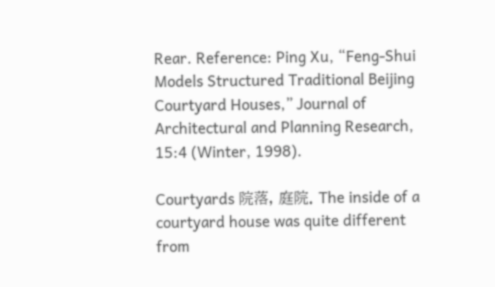Rear. Reference: Ping Xu, “Feng-Shui Models Structured Traditional Beijing Courtyard Houses,” Journal of Architectural and Planning Research, 15:4 (Winter, 1998).

Courtyards 院落, 庭院. The inside of a courtyard house was quite different from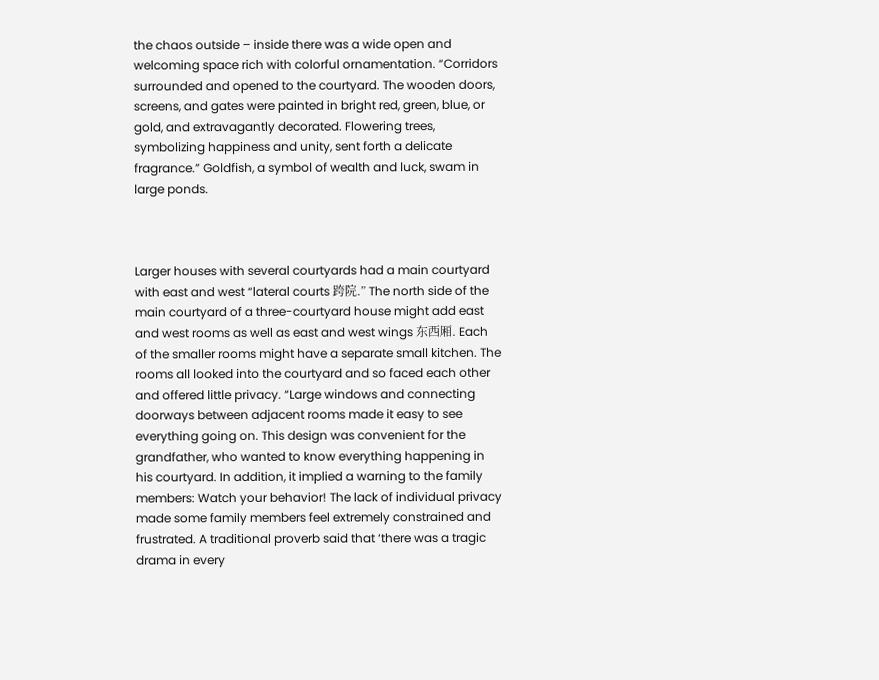the chaos outside – inside there was a wide open and welcoming space rich with colorful ornamentation. “Corridors surrounded and opened to the courtyard. The wooden doors, screens, and gates were painted in bright red, green, blue, or gold, and extravagantly decorated. Flowering trees, symbolizing happiness and unity, sent forth a delicate fragrance.” Goldfish, a symbol of wealth and luck, swam in large ponds.



Larger houses with several courtyards had a main courtyard with east and west “lateral courts 跨院.” The north side of the main courtyard of a three-courtyard house might add east and west rooms as well as east and west wings 东西厢. Each of the smaller rooms might have a separate small kitchen. The rooms all looked into the courtyard and so faced each other and offered little privacy. “Large windows and connecting doorways between adjacent rooms made it easy to see everything going on. This design was convenient for the grandfather, who wanted to know everything happening in his courtyard. In addition, it implied a warning to the family members: Watch your behavior! The lack of individual privacy made some family members feel extremely constrained and frustrated. A traditional proverb said that ‘there was a tragic drama in every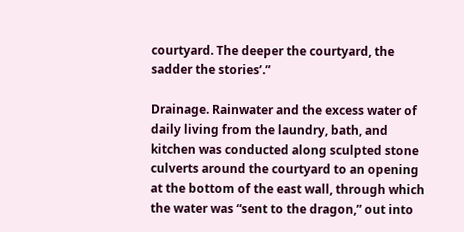courtyard. The deeper the courtyard, the sadder the stories’.”

Drainage. Rainwater and the excess water of daily living from the laundry, bath, and kitchen was conducted along sculpted stone culverts around the courtyard to an opening at the bottom of the east wall, through which the water was “sent to the dragon,” out into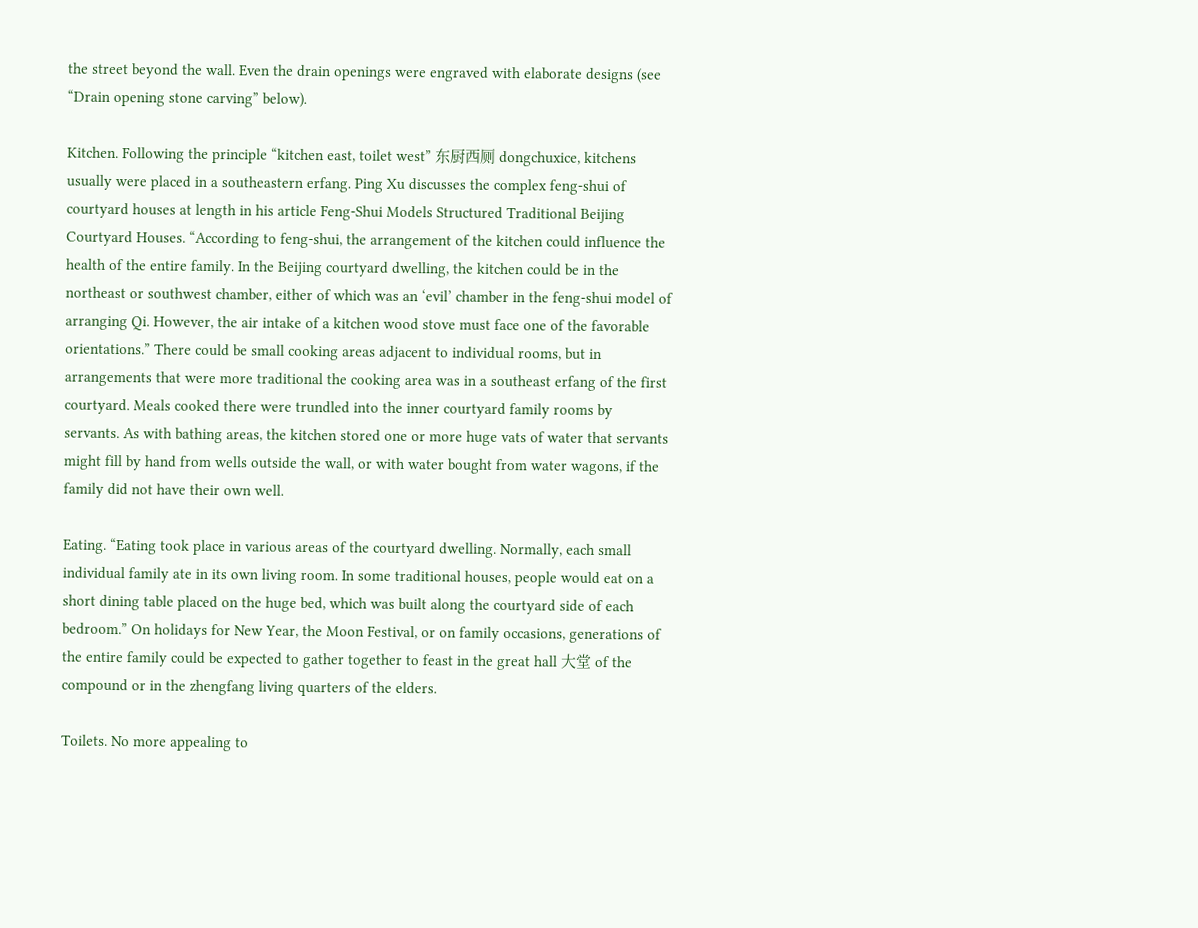the street beyond the wall. Even the drain openings were engraved with elaborate designs (see “Drain opening stone carving” below).

Kitchen. Following the principle “kitchen east, toilet west” 东厨西厕 dongchuxice, kitchens usually were placed in a southeastern erfang. Ping Xu discusses the complex feng-shui of courtyard houses at length in his article Feng-Shui Models Structured Traditional Beijing Courtyard Houses. “According to feng-shui, the arrangement of the kitchen could influence the health of the entire family. In the Beijing courtyard dwelling, the kitchen could be in the northeast or southwest chamber, either of which was an ‘evil’ chamber in the feng-shui model of arranging Qi. However, the air intake of a kitchen wood stove must face one of the favorable orientations.” There could be small cooking areas adjacent to individual rooms, but in arrangements that were more traditional the cooking area was in a southeast erfang of the first courtyard. Meals cooked there were trundled into the inner courtyard family rooms by servants. As with bathing areas, the kitchen stored one or more huge vats of water that servants might fill by hand from wells outside the wall, or with water bought from water wagons, if the family did not have their own well.

Eating. “Eating took place in various areas of the courtyard dwelling. Normally, each small individual family ate in its own living room. In some traditional houses, people would eat on a short dining table placed on the huge bed, which was built along the courtyard side of each bedroom.” On holidays for New Year, the Moon Festival, or on family occasions, generations of the entire family could be expected to gather together to feast in the great hall 大堂 of the compound or in the zhengfang living quarters of the elders.

Toilets. No more appealing to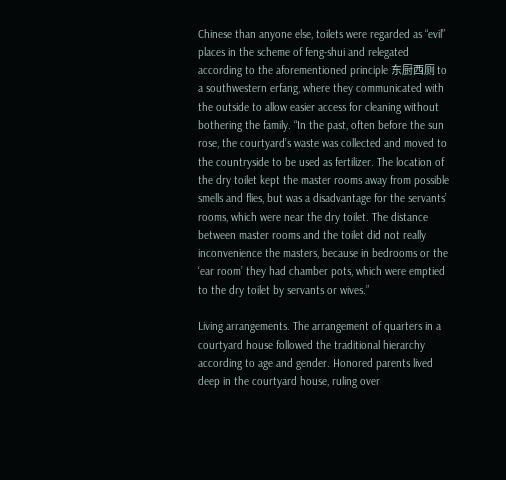Chinese than anyone else, toilets were regarded as “evil” places in the scheme of feng-shui and relegated according to the aforementioned principle 东厨西厕 to a southwestern erfang, where they communicated with the outside to allow easier access for cleaning without bothering the family. “In the past, often before the sun rose, the courtyard’s waste was collected and moved to the countryside to be used as fertilizer. The location of the dry toilet kept the master rooms away from possible smells and flies, but was a disadvantage for the servants’ rooms, which were near the dry toilet. The distance between master rooms and the toilet did not really inconvenience the masters, because in bedrooms or the ‘ear room’ they had chamber pots, which were emptied to the dry toilet by servants or wives.”

Living arrangements. The arrangement of quarters in a courtyard house followed the traditional hierarchy according to age and gender. Honored parents lived deep in the courtyard house, ruling over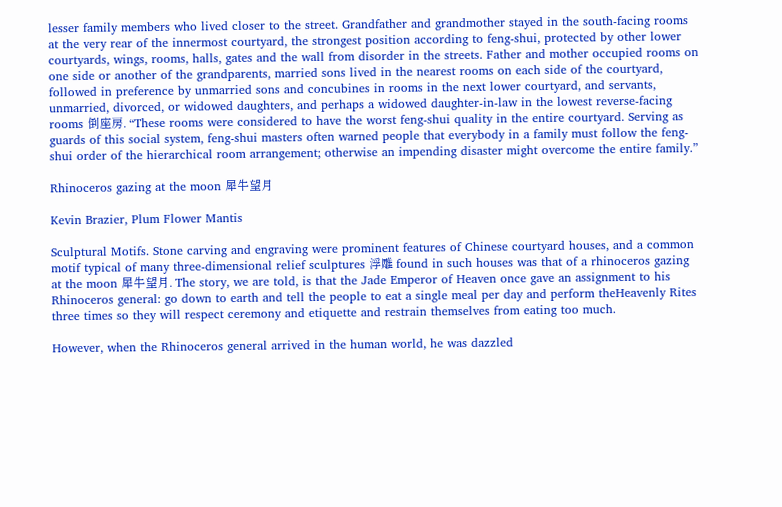lesser family members who lived closer to the street. Grandfather and grandmother stayed in the south-facing rooms at the very rear of the innermost courtyard, the strongest position according to feng-shui, protected by other lower courtyards, wings, rooms, halls, gates and the wall from disorder in the streets. Father and mother occupied rooms on one side or another of the grandparents, married sons lived in the nearest rooms on each side of the courtyard, followed in preference by unmarried sons and concubines in rooms in the next lower courtyard, and servants, unmarried, divorced, or widowed daughters, and perhaps a widowed daughter-in-law in the lowest reverse-facing rooms 倒座房. “These rooms were considered to have the worst feng-shui quality in the entire courtyard. Serving as guards of this social system, feng-shui masters often warned people that everybody in a family must follow the feng-shui order of the hierarchical room arrangement; otherwise an impending disaster might overcome the entire family.”

Rhinoceros gazing at the moon 犀牛望月

Kevin Brazier, Plum Flower Mantis

Sculptural Motifs. Stone carving and engraving were prominent features of Chinese courtyard houses, and a common motif typical of many three-dimensional relief sculptures 浮雕 found in such houses was that of a rhinoceros gazing at the moon 犀牛望月. The story, we are told, is that the Jade Emperor of Heaven once gave an assignment to his Rhinoceros general: go down to earth and tell the people to eat a single meal per day and perform theHeavenly Rites three times so they will respect ceremony and etiquette and restrain themselves from eating too much.

However, when the Rhinoceros general arrived in the human world, he was dazzled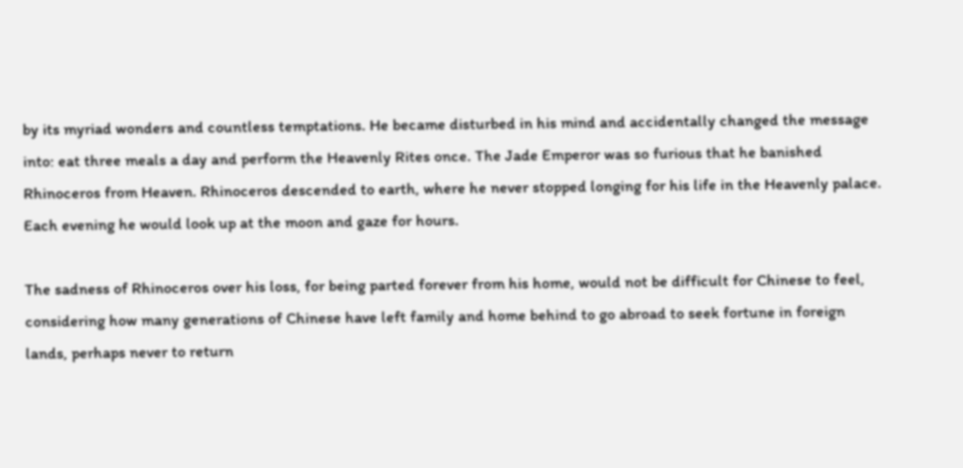by its myriad wonders and countless temptations. He became disturbed in his mind and accidentally changed the message into: eat three meals a day and perform the Heavenly Rites once. The Jade Emperor was so furious that he banished Rhinoceros from Heaven. Rhinoceros descended to earth, where he never stopped longing for his life in the Heavenly palace. Each evening he would look up at the moon and gaze for hours.

The sadness of Rhinoceros over his loss, for being parted forever from his home, would not be difficult for Chinese to feel, considering how many generations of Chinese have left family and home behind to go abroad to seek fortune in foreign lands, perhaps never to return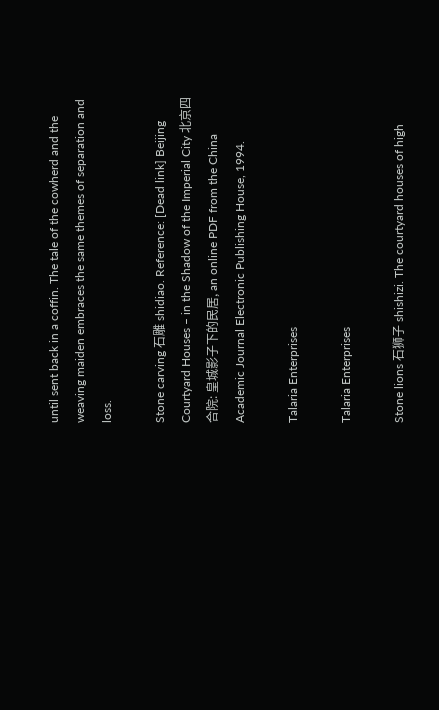until sent back in a coffin. The tale of the cowherd and the weaving maiden embraces the same themes of separation and loss.

Stone carving 石雕 shidiao. Reference: [Dead link] Beijing Courtyard Houses – in the Shadow of the Imperial City 北京四合院: 皇城影子下的民居, an online PDF from the China Academic Journal Electronic Publishing House, 1994.

Talaria Enterprises

Talaria Enterprises

Stone lions 石狮子 shishizi. The courtyard houses of high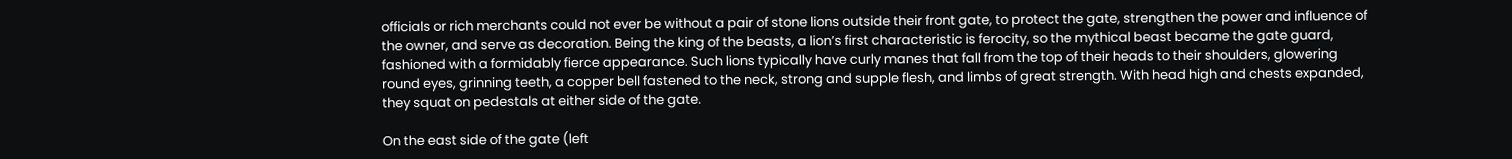officials or rich merchants could not ever be without a pair of stone lions outside their front gate, to protect the gate, strengthen the power and influence of the owner, and serve as decoration. Being the king of the beasts, a lion’s first characteristic is ferocity, so the mythical beast became the gate guard, fashioned with a formidably fierce appearance. Such lions typically have curly manes that fall from the top of their heads to their shoulders, glowering round eyes, grinning teeth, a copper bell fastened to the neck, strong and supple flesh, and limbs of great strength. With head high and chests expanded, they squat on pedestals at either side of the gate.

On the east side of the gate (left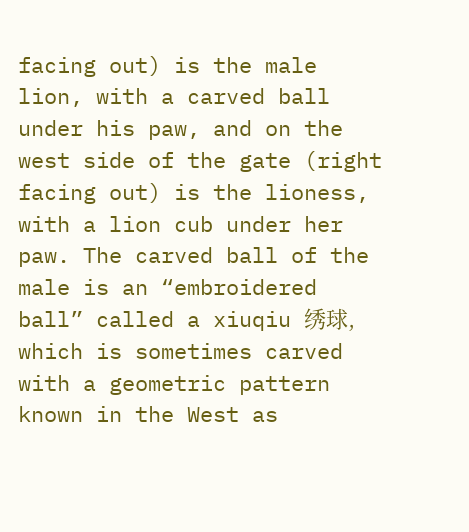facing out) is the male lion, with a carved ball under his paw, and on the west side of the gate (right facing out) is the lioness, with a lion cub under her paw. The carved ball of the male is an “embroidered ball” called a xiuqiu 绣球, which is sometimes carved with a geometric pattern known in the West as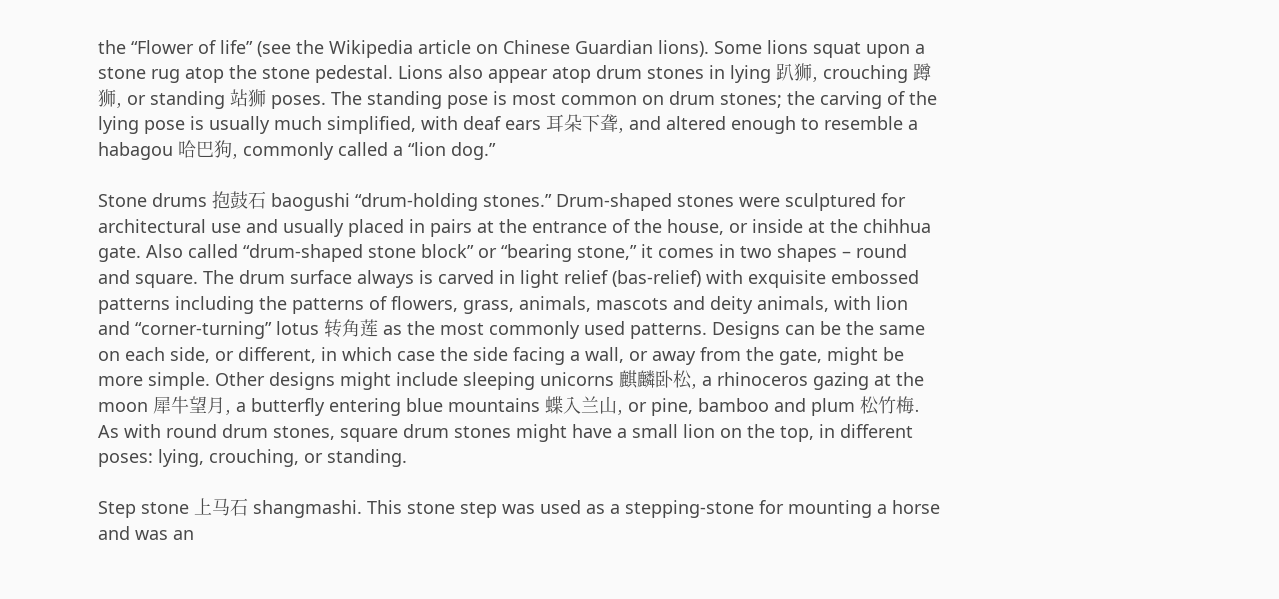the “Flower of life” (see the Wikipedia article on Chinese Guardian lions). Some lions squat upon a stone rug atop the stone pedestal. Lions also appear atop drum stones in lying 趴狮, crouching 蹲狮, or standing 站狮 poses. The standing pose is most common on drum stones; the carving of the lying pose is usually much simplified, with deaf ears 耳朵下聋, and altered enough to resemble a habagou 哈巴狗, commonly called a “lion dog.”

Stone drums 抱鼓石 baogushi “drum-holding stones.” Drum-shaped stones were sculptured for architectural use and usually placed in pairs at the entrance of the house, or inside at the chihhua gate. Also called “drum-shaped stone block” or “bearing stone,” it comes in two shapes – round and square. The drum surface always is carved in light relief (bas-relief) with exquisite embossed patterns including the patterns of flowers, grass, animals, mascots and deity animals, with lion and “corner-turning” lotus 转角莲 as the most commonly used patterns. Designs can be the same on each side, or different, in which case the side facing a wall, or away from the gate, might be more simple. Other designs might include sleeping unicorns 麒麟卧松, a rhinoceros gazing at the moon 犀牛望月, a butterfly entering blue mountains 蝶入兰山, or pine, bamboo and plum 松竹梅. As with round drum stones, square drum stones might have a small lion on the top, in different poses: lying, crouching, or standing.

Step stone 上马石 shangmashi. This stone step was used as a stepping-stone for mounting a horse and was an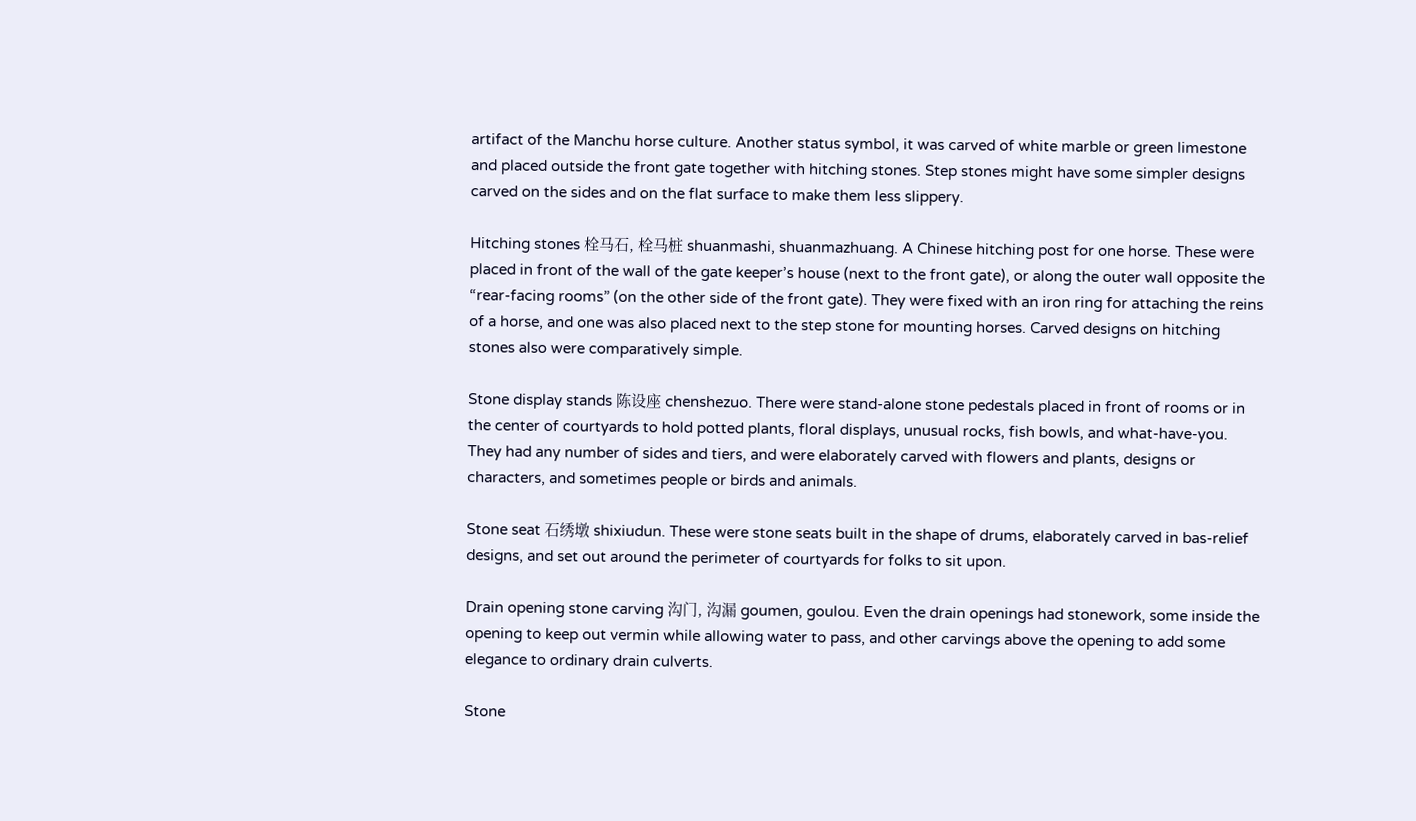artifact of the Manchu horse culture. Another status symbol, it was carved of white marble or green limestone and placed outside the front gate together with hitching stones. Step stones might have some simpler designs carved on the sides and on the flat surface to make them less slippery.

Hitching stones 栓马石, 栓马桩 shuanmashi, shuanmazhuang. A Chinese hitching post for one horse. These were placed in front of the wall of the gate keeper’s house (next to the front gate), or along the outer wall opposite the “rear-facing rooms” (on the other side of the front gate). They were fixed with an iron ring for attaching the reins of a horse, and one was also placed next to the step stone for mounting horses. Carved designs on hitching stones also were comparatively simple.

Stone display stands 陈设座 chenshezuo. There were stand-alone stone pedestals placed in front of rooms or in the center of courtyards to hold potted plants, floral displays, unusual rocks, fish bowls, and what-have-you. They had any number of sides and tiers, and were elaborately carved with flowers and plants, designs or characters, and sometimes people or birds and animals.

Stone seat 石绣墩 shixiudun. These were stone seats built in the shape of drums, elaborately carved in bas-relief designs, and set out around the perimeter of courtyards for folks to sit upon.

Drain opening stone carving 沟门, 沟漏 goumen, goulou. Even the drain openings had stonework, some inside the opening to keep out vermin while allowing water to pass, and other carvings above the opening to add some elegance to ordinary drain culverts.

Stone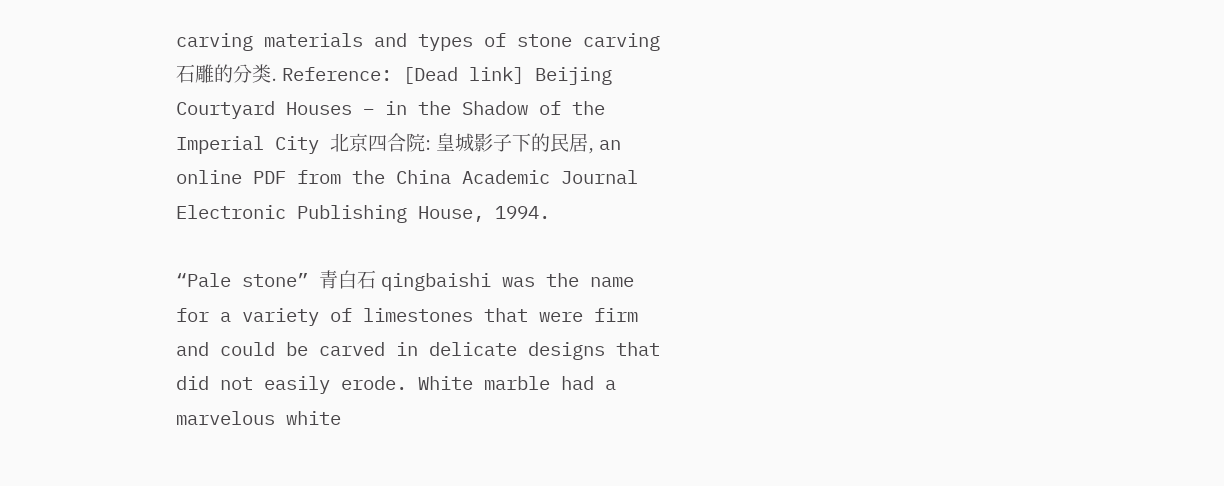carving materials and types of stone carving 石雕的分类. Reference: [Dead link] Beijing Courtyard Houses – in the Shadow of the Imperial City 北京四合院: 皇城影子下的民居, an online PDF from the China Academic Journal Electronic Publishing House, 1994.

“Pale stone” 青白石 qingbaishi was the name for a variety of limestones that were firm and could be carved in delicate designs that did not easily erode. White marble had a marvelous white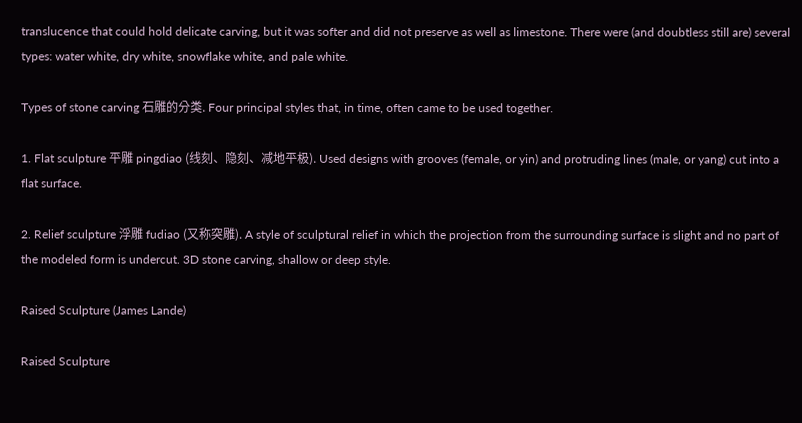translucence that could hold delicate carving, but it was softer and did not preserve as well as limestone. There were (and doubtless still are) several types: water white, dry white, snowflake white, and pale white.

Types of stone carving 石雕的分类. Four principal styles that, in time, often came to be used together.

1. Flat sculpture 平雕 pingdiao (线刻、隐刻、减地平极). Used designs with grooves (female, or yin) and protruding lines (male, or yang) cut into a flat surface.

2. Relief sculpture 浮雕 fudiao (又称突雕). A style of sculptural relief in which the projection from the surrounding surface is slight and no part of the modeled form is undercut. 3D stone carving, shallow or deep style.

Raised Sculpture (James Lande)

Raised Sculpture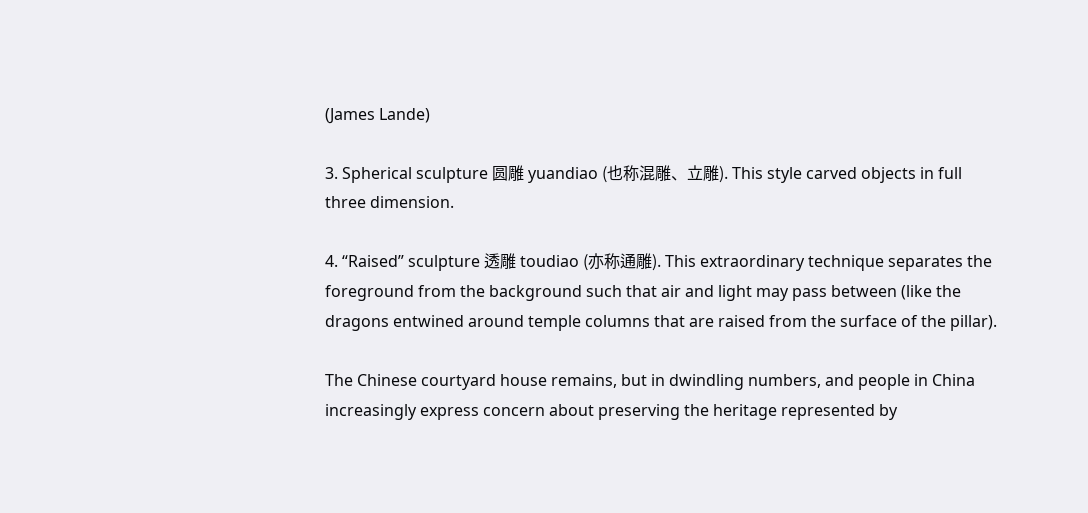(James Lande)

3. Spherical sculpture 圆雕 yuandiao (也称混雕、立雕). This style carved objects in full three dimension.

4. “Raised” sculpture 透雕 toudiao (亦称通雕). This extraordinary technique separates the foreground from the background such that air and light may pass between (like the dragons entwined around temple columns that are raised from the surface of the pillar).

The Chinese courtyard house remains, but in dwindling numbers, and people in China increasingly express concern about preserving the heritage represented by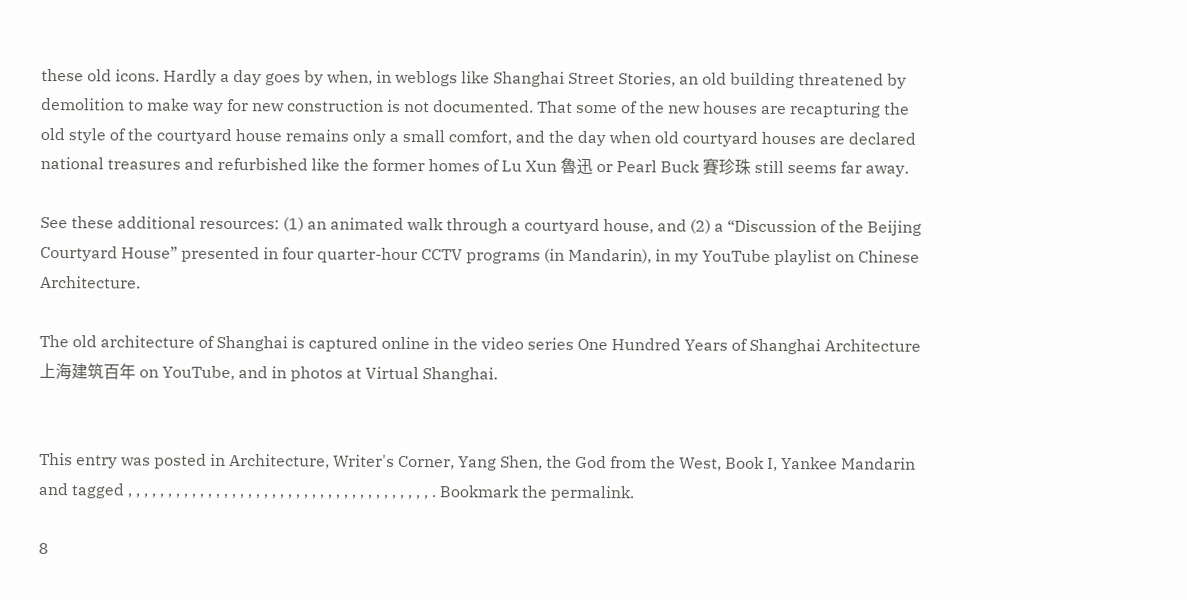these old icons. Hardly a day goes by when, in weblogs like Shanghai Street Stories, an old building threatened by demolition to make way for new construction is not documented. That some of the new houses are recapturing the old style of the courtyard house remains only a small comfort, and the day when old courtyard houses are declared national treasures and refurbished like the former homes of Lu Xun 魯迅 or Pearl Buck 賽珍珠 still seems far away.

See these additional resources: (1) an animated walk through a courtyard house, and (2) a “Discussion of the Beijing Courtyard House” presented in four quarter-hour CCTV programs (in Mandarin), in my YouTube playlist on Chinese Architecture.

The old architecture of Shanghai is captured online in the video series One Hundred Years of Shanghai Architecture  上海建筑百年 on YouTube, and in photos at Virtual Shanghai.


This entry was posted in Architecture, Writer's Corner, Yang Shen, the God from the West, Book I, Yankee Mandarin and tagged , , , , , , , , , , , , , , , , , , , , , , , , , , , , , , , , , , , , , , . Bookmark the permalink.

8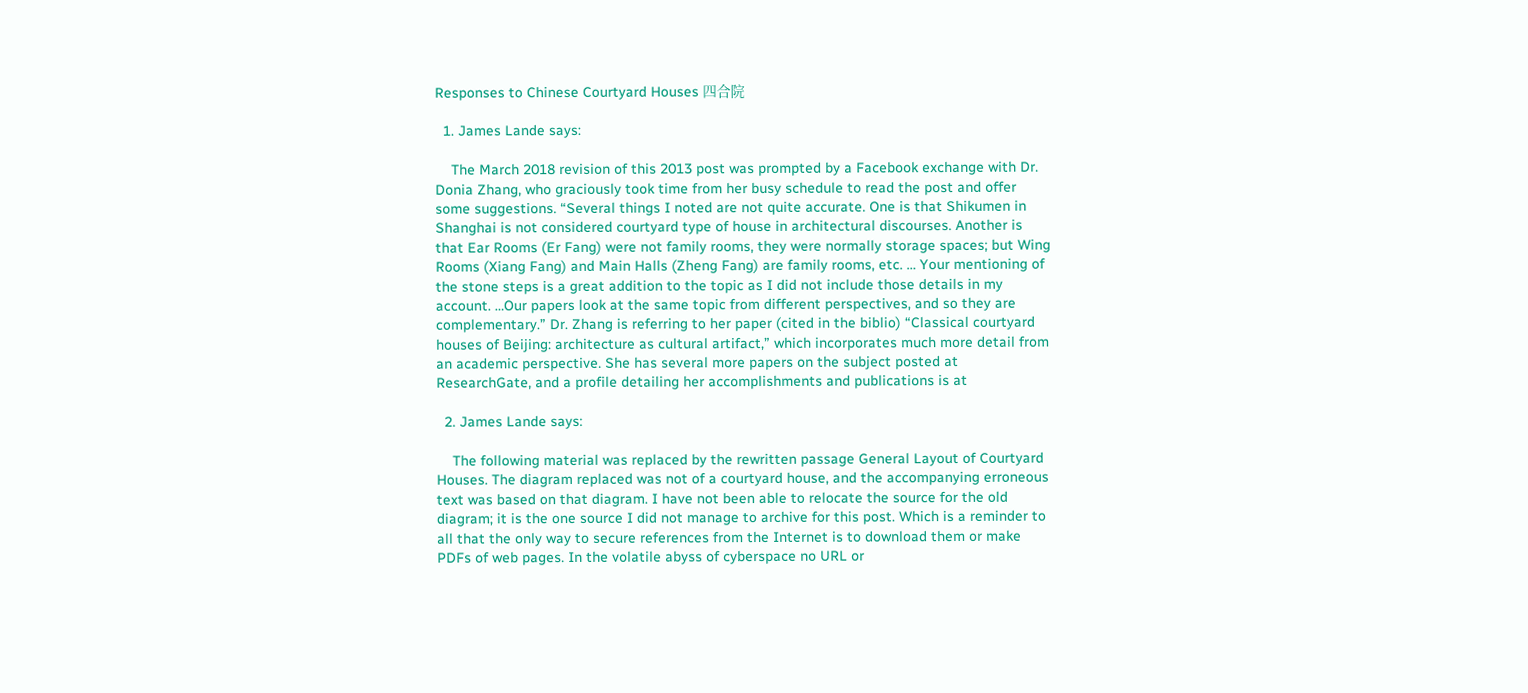Responses to Chinese Courtyard Houses 四合院

  1. James Lande says:

    The March 2018 revision of this 2013 post was prompted by a Facebook exchange with Dr. Donia Zhang, who graciously took time from her busy schedule to read the post and offer some suggestions. “Several things I noted are not quite accurate. One is that Shikumen in Shanghai is not considered courtyard type of house in architectural discourses. Another is that Ear Rooms (Er Fang) were not family rooms, they were normally storage spaces; but Wing Rooms (Xiang Fang) and Main Halls (Zheng Fang) are family rooms, etc. … Your mentioning of the stone steps is a great addition to the topic as I did not include those details in my account. …Our papers look at the same topic from different perspectives, and so they are complementary.” Dr. Zhang is referring to her paper (cited in the biblio) “Classical courtyard houses of Beijing: architecture as cultural artifact,” which incorporates much more detail from an academic perspective. She has several more papers on the subject posted at ResearchGate, and a profile detailing her accomplishments and publications is at

  2. James Lande says:

    The following material was replaced by the rewritten passage General Layout of Courtyard Houses. The diagram replaced was not of a courtyard house, and the accompanying erroneous text was based on that diagram. I have not been able to relocate the source for the old diagram; it is the one source I did not manage to archive for this post. Which is a reminder to all that the only way to secure references from the Internet is to download them or make PDFs of web pages. In the volatile abyss of cyberspace no URL or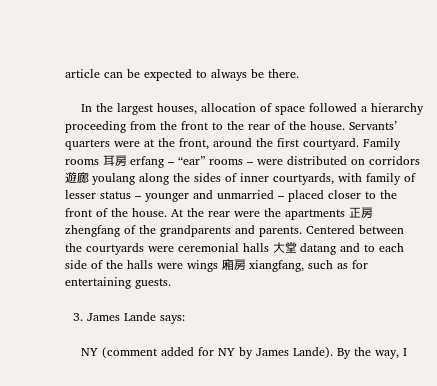article can be expected to always be there.

    In the largest houses, allocation of space followed a hierarchy proceeding from the front to the rear of the house. Servants’ quarters were at the front, around the first courtyard. Family rooms 耳房 erfang – “ear” rooms – were distributed on corridors 遊廊 youlang along the sides of inner courtyards, with family of lesser status – younger and unmarried – placed closer to the front of the house. At the rear were the apartments 正房 zhengfang of the grandparents and parents. Centered between the courtyards were ceremonial halls 大堂 datang and to each side of the halls were wings 廂房 xiangfang, such as for entertaining guests.

  3. James Lande says:

    NY (comment added for NY by James Lande). By the way, I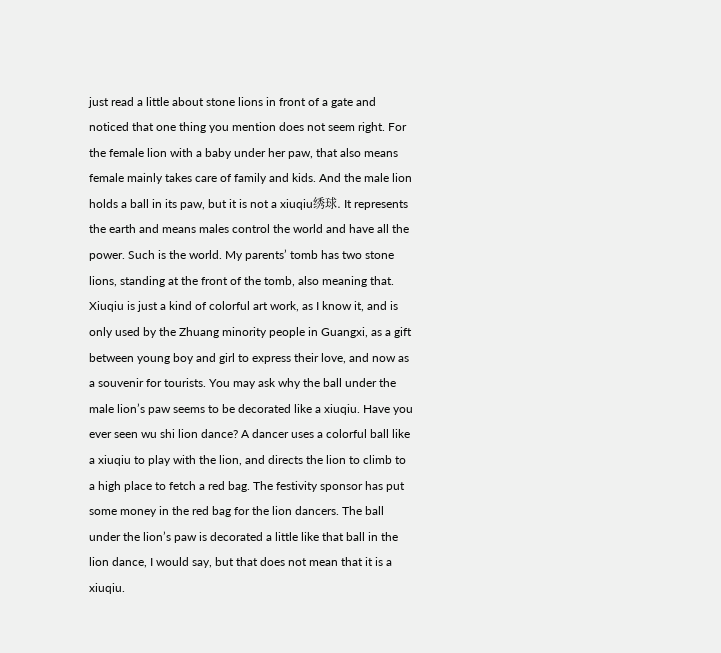just read a little about stone lions in front of a gate and noticed that one thing you mention does not seem right. For the female lion with a baby under her paw, that also means female mainly takes care of family and kids. And the male lion holds a ball in its paw, but it is not a xiuqiu绣球. It represents the earth and means males control the world and have all the power. Such is the world. My parents’ tomb has two stone lions, standing at the front of the tomb, also meaning that. Xiuqiu is just a kind of colorful art work, as I know it, and is only used by the Zhuang minority people in Guangxi, as a gift between young boy and girl to express their love, and now as a souvenir for tourists. You may ask why the ball under the male lion’s paw seems to be decorated like a xiuqiu. Have you ever seen wu shi lion dance? A dancer uses a colorful ball like a xiuqiu to play with the lion, and directs the lion to climb to a high place to fetch a red bag. The festivity sponsor has put some money in the red bag for the lion dancers. The ball under the lion’s paw is decorated a little like that ball in the lion dance, I would say, but that does not mean that it is a xiuqiu.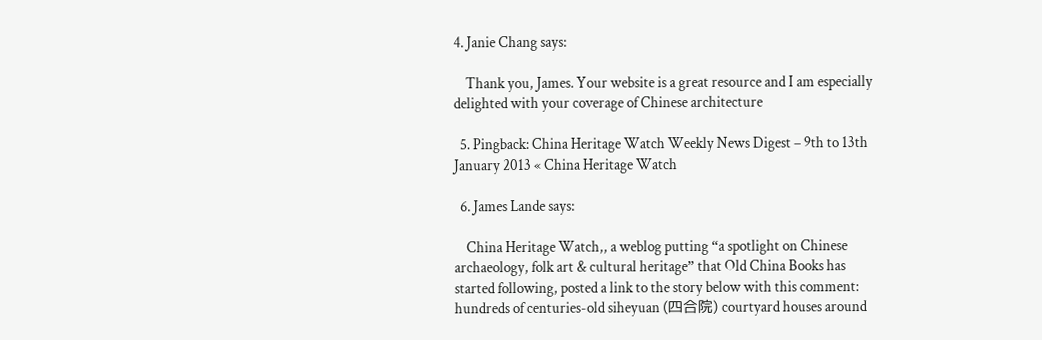4. Janie Chang says:

    Thank you, James. Your website is a great resource and I am especially delighted with your coverage of Chinese architecture

  5. Pingback: China Heritage Watch Weekly News Digest – 9th to 13th January 2013 « China Heritage Watch

  6. James Lande says:

    China Heritage Watch,, a weblog putting “a spotlight on Chinese archaeology, folk art & cultural heritage” that Old China Books has started following, posted a link to the story below with this comment: hundreds of centuries-old siheyuan (四合院) courtyard houses around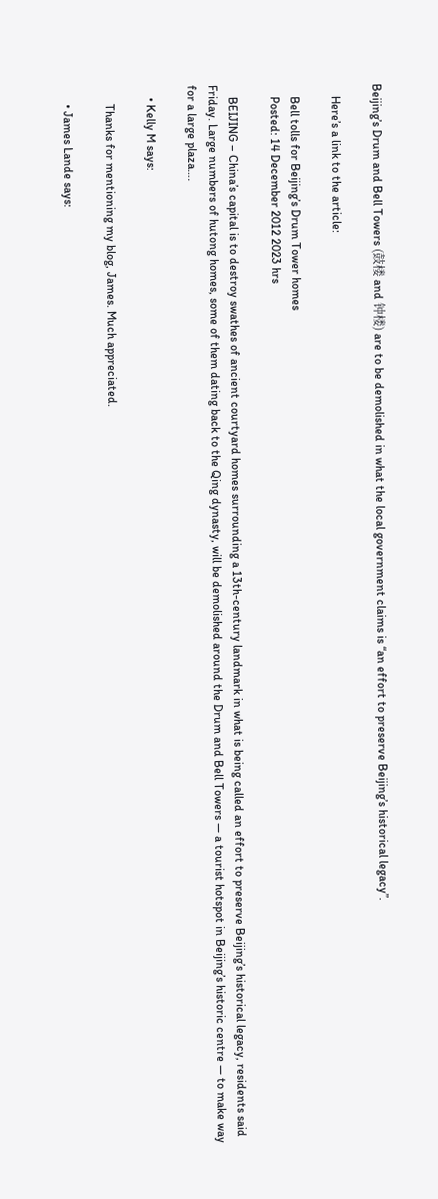Beijing’s Drum and Bell Towers (鼓楼 and 钟楼) are to be demolished in what the local government claims is “an effort to preserve Beijing’s historical legacy”.

    Here’s a link to the article:

    Bell tolls for Beijing’s Drum Tower homes
    Posted: 14 December 2012 2023 hrs

    BEIJING – China’s capital is to destroy swathes of ancient courtyard homes surrounding a 13th-century landmark in what is being called an effort to preserve Beijing’s historical legacy, residents said Friday. Large numbers of hutong homes, some of them dating back to the Qing dynasty, will be demolished around the Drum and Bell Towers — a tourist hotspot in Beijing’s historic centre — to make way for a large plaza….

    • Kelly M says:

      Thanks for mentioning my blog, James. Much appreciated.

      • James Lande says: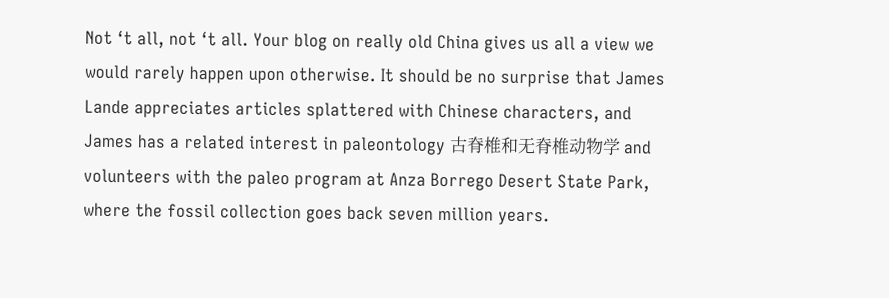Not ‘t all, not ‘t all. Your blog on really old China gives us all a view we would rarely happen upon otherwise. It should be no surprise that James Lande appreciates articles splattered with Chinese characters, and James has a related interest in paleontology 古脊椎和无脊椎动物学 and volunteers with the paleo program at Anza Borrego Desert State Park, where the fossil collection goes back seven million years.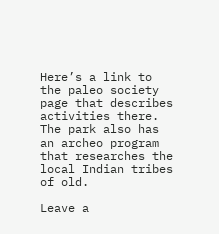Here’s a link to the paleo society page that describes activities there. The park also has an archeo program that researches the local Indian tribes of old.

Leave a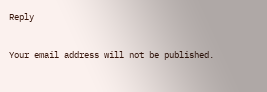Reply

Your email address will not be published.